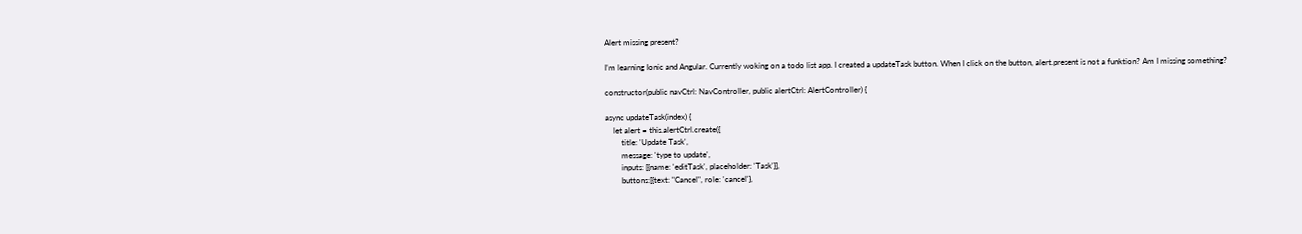Alert missing present?

I’m learning Ionic and Angular. Currently woking on a todo list app. I created a updateTask button. When I click on the button, alert.present is not a funktion? Am I missing something?

constructor(public navCtrl: NavController, public alertCtrl: AlertController) {

async updateTask(index) {
    let alert = this.alertCtrl.create({
        title: 'Update Task',
        message: 'type to update',
        inputs: [{name: 'editTask', placeholder: 'Task'}],
        buttons:[{text: "Cancel", role: 'cancel'},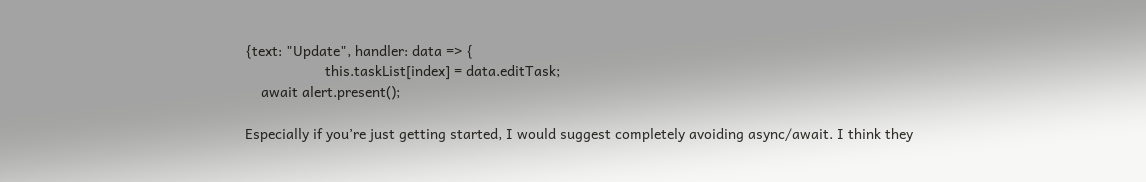{text: "Update", handler: data => {
                    this.taskList[index] = data.editTask;
    await alert.present();

Especially if you’re just getting started, I would suggest completely avoiding async/await. I think they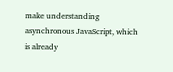make understanding asynchronous JavaScript, which is already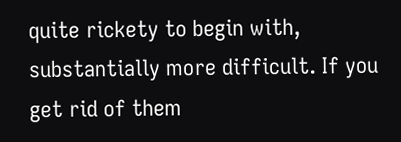quite rickety to begin with, substantially more difficult. If you get rid of them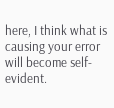here, I think what is causing your error will become self-evident.